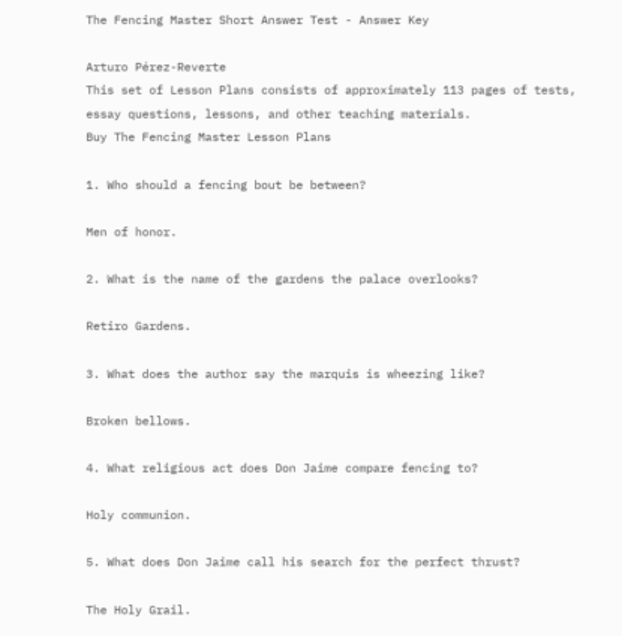The Fencing Master Short Answer Test - Answer Key

Arturo Pérez-Reverte
This set of Lesson Plans consists of approximately 113 pages of tests, essay questions, lessons, and other teaching materials.
Buy The Fencing Master Lesson Plans

1. Who should a fencing bout be between?

Men of honor.

2. What is the name of the gardens the palace overlooks?

Retiro Gardens.

3. What does the author say the marquis is wheezing like?

Broken bellows.

4. What religious act does Don Jaime compare fencing to?

Holy communion.

5. What does Don Jaime call his search for the perfect thrust?

The Holy Grail.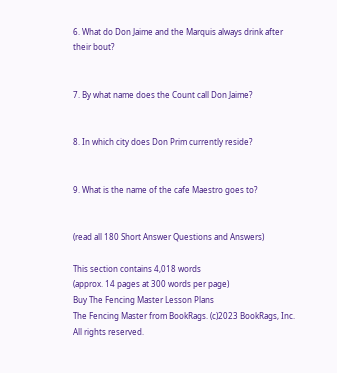6. What do Don Jaime and the Marquis always drink after their bout?


7. By what name does the Count call Don Jaime?


8. In which city does Don Prim currently reside?


9. What is the name of the cafe Maestro goes to?


(read all 180 Short Answer Questions and Answers)

This section contains 4,018 words
(approx. 14 pages at 300 words per page)
Buy The Fencing Master Lesson Plans
The Fencing Master from BookRags. (c)2023 BookRags, Inc. All rights reserved.